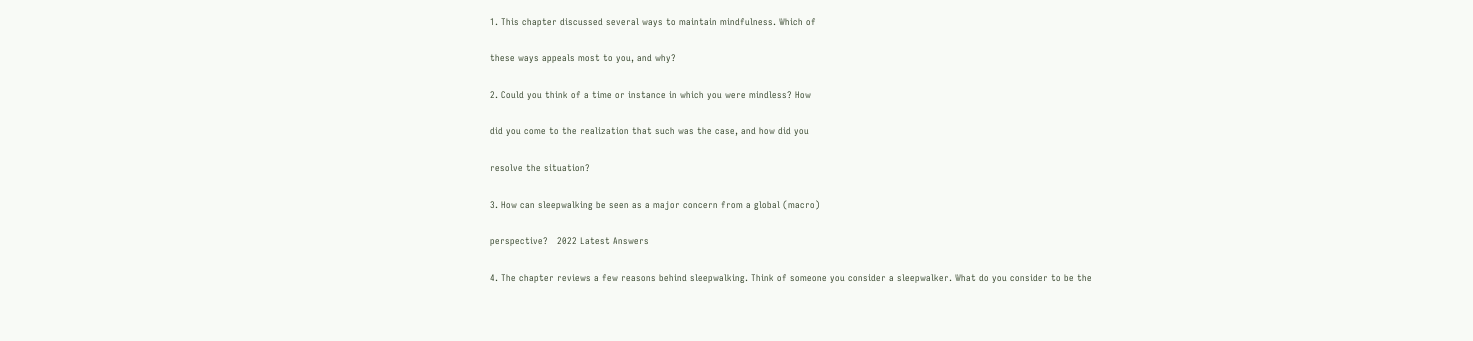1. This chapter discussed several ways to maintain mindfulness. Which of

these ways appeals most to you, and why?

2. Could you think of a time or instance in which you were mindless? How

did you come to the realization that such was the case, and how did you

resolve the situation?

3. How can sleepwalking be seen as a major concern from a global (macro)

perspective?   2022 Latest Answers

4. The chapter reviews a few reasons behind sleepwalking. Think of someone you consider a sleepwalker. What do you consider to be the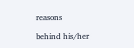reasons

behind his/her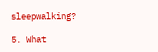sleepwalking?

5. What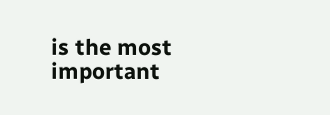is the most important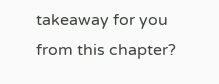takeaway for you from this chapter?